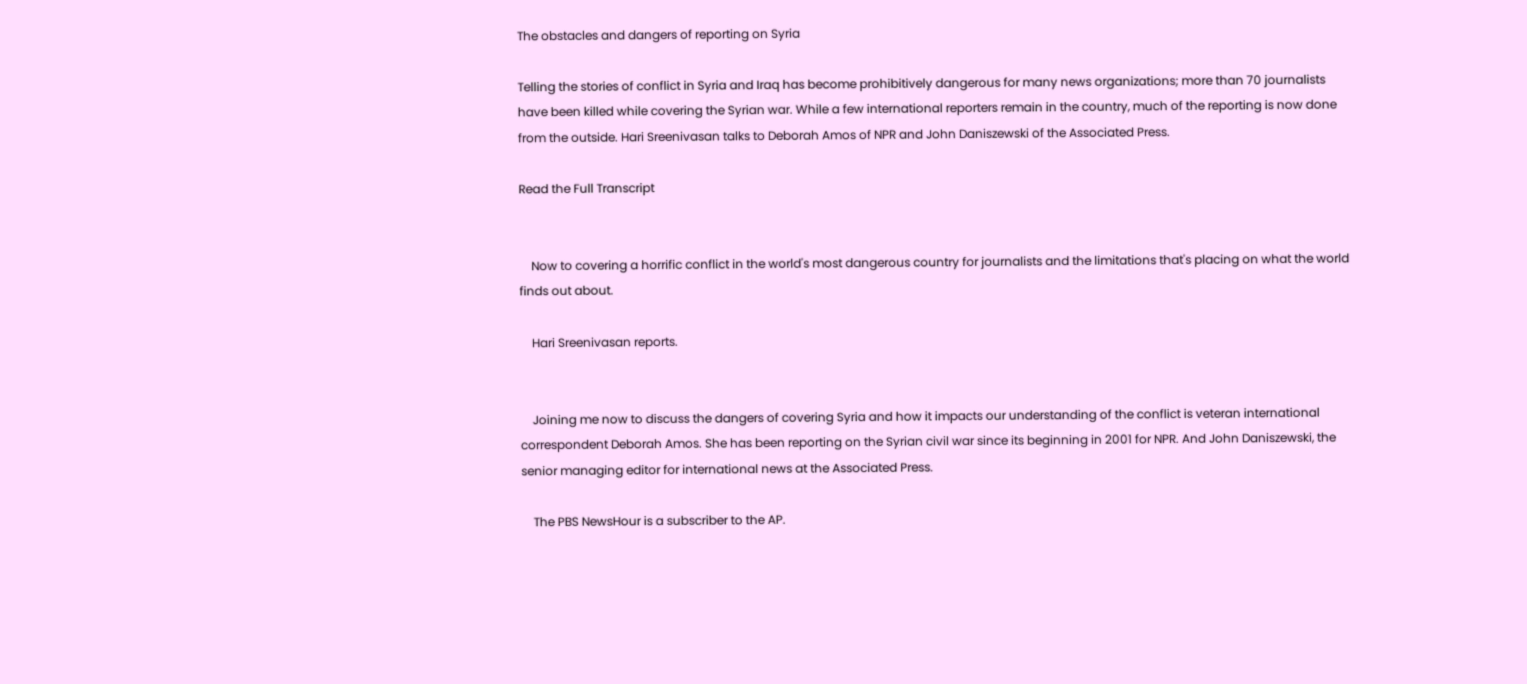The obstacles and dangers of reporting on Syria

Telling the stories of conflict in Syria and Iraq has become prohibitively dangerous for many news organizations; more than 70 journalists have been killed while covering the Syrian war. While a few international reporters remain in the country, much of the reporting is now done from the outside. Hari Sreenivasan talks to Deborah Amos of NPR and John Daniszewski of the Associated Press.

Read the Full Transcript


    Now to covering a horrific conflict in the world's most dangerous country for journalists and the limitations that's placing on what the world finds out about.

    Hari Sreenivasan reports.


    Joining me now to discuss the dangers of covering Syria and how it impacts our understanding of the conflict is veteran international correspondent Deborah Amos. She has been reporting on the Syrian civil war since its beginning in 2001 for NPR. And John Daniszewski, the senior managing editor for international news at the Associated Press.

    The PBS NewsHour is a subscriber to the AP.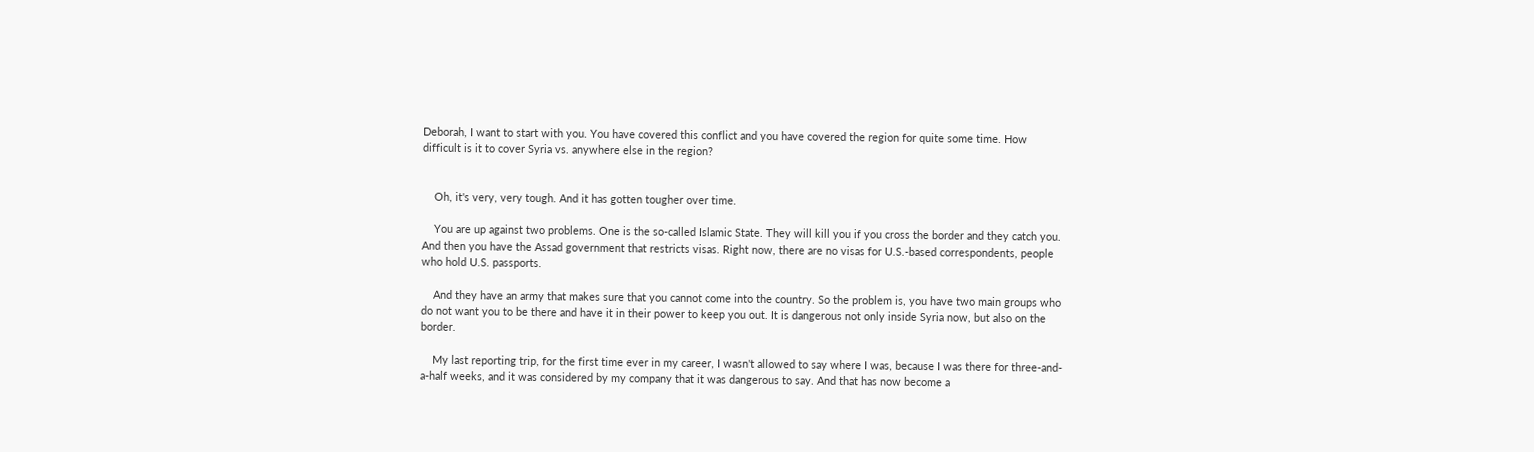Deborah, I want to start with you. You have covered this conflict and you have covered the region for quite some time. How difficult is it to cover Syria vs. anywhere else in the region?


    Oh, it's very, very tough. And it has gotten tougher over time.

    You are up against two problems. One is the so-called Islamic State. They will kill you if you cross the border and they catch you. And then you have the Assad government that restricts visas. Right now, there are no visas for U.S.-based correspondents, people who hold U.S. passports.

    And they have an army that makes sure that you cannot come into the country. So the problem is, you have two main groups who do not want you to be there and have it in their power to keep you out. It is dangerous not only inside Syria now, but also on the border.

    My last reporting trip, for the first time ever in my career, I wasn't allowed to say where I was, because I was there for three-and-a-half weeks, and it was considered by my company that it was dangerous to say. And that has now become a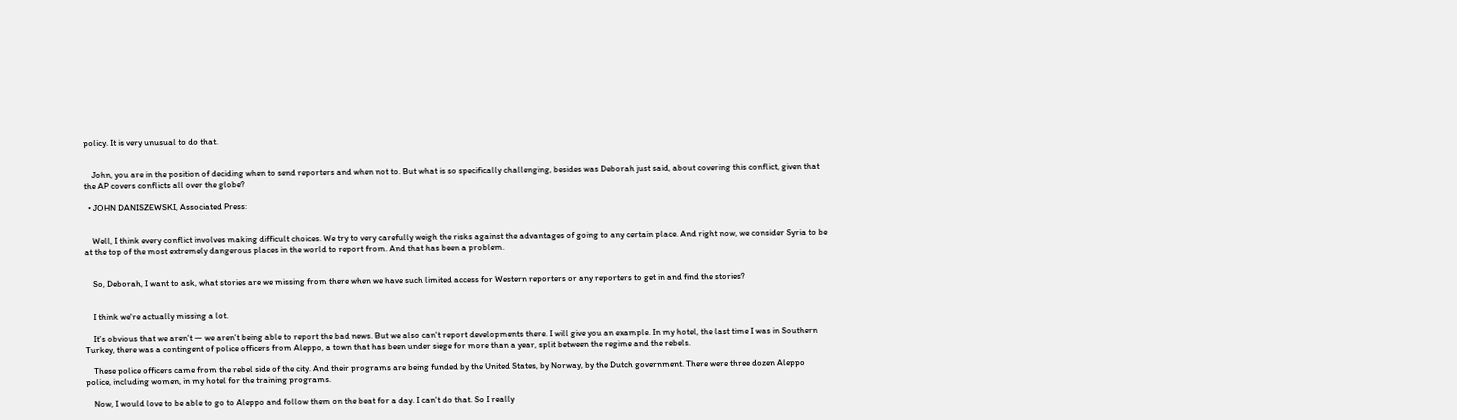policy. It is very unusual to do that.


    John, you are in the position of deciding when to send reporters and when not to. But what is so specifically challenging, besides was Deborah just said, about covering this conflict, given that the AP covers conflicts all over the globe?

  • JOHN DANISZEWSKI, Associated Press:


    Well, I think every conflict involves making difficult choices. We try to very carefully weigh the risks against the advantages of going to any certain place. And right now, we consider Syria to be at the top of the most extremely dangerous places in the world to report from. And that has been a problem.


    So, Deborah, I want to ask, what stories are we missing from there when we have such limited access for Western reporters or any reporters to get in and find the stories?


    I think we're actually missing a lot.

    It's obvious that we aren't — we aren't being able to report the bad news. But we also can't report developments there. I will give you an example. In my hotel, the last time I was in Southern Turkey, there was a contingent of police officers from Aleppo, a town that has been under siege for more than a year, split between the regime and the rebels.

    These police officers came from the rebel side of the city. And their programs are being funded by the United States, by Norway, by the Dutch government. There were three dozen Aleppo police, including women, in my hotel for the training programs.

    Now, I would love to be able to go to Aleppo and follow them on the beat for a day. I can't do that. So I really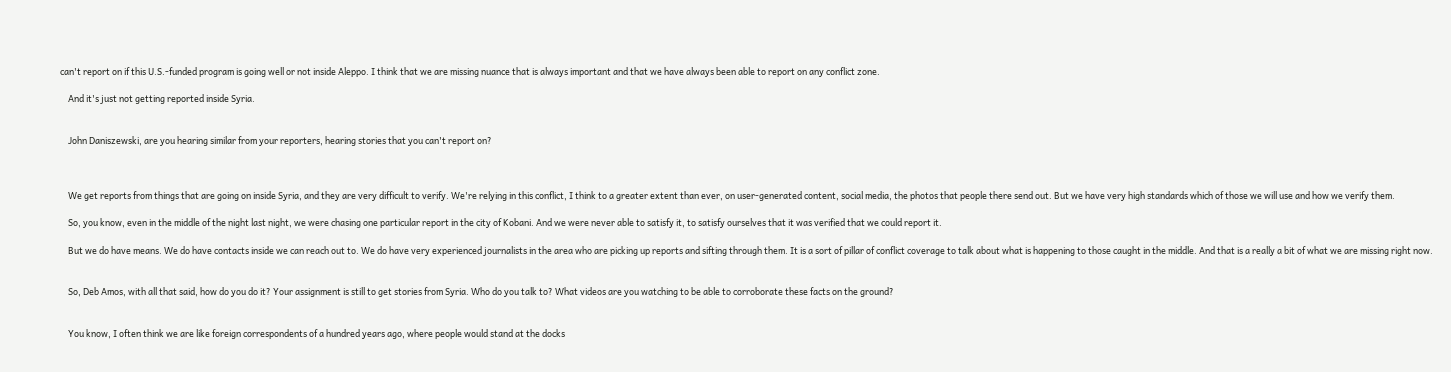can't report on if this U.S.-funded program is going well or not inside Aleppo. I think that we are missing nuance that is always important and that we have always been able to report on any conflict zone.

    And it's just not getting reported inside Syria.


    John Daniszewski, are you hearing similar from your reporters, hearing stories that you can't report on?



    We get reports from things that are going on inside Syria, and they are very difficult to verify. We're relying in this conflict, I think to a greater extent than ever, on user-generated content, social media, the photos that people there send out. But we have very high standards which of those we will use and how we verify them.

    So, you know, even in the middle of the night last night, we were chasing one particular report in the city of Kobani. And we were never able to satisfy it, to satisfy ourselves that it was verified that we could report it.

    But we do have means. We do have contacts inside we can reach out to. We do have very experienced journalists in the area who are picking up reports and sifting through them. It is a sort of pillar of conflict coverage to talk about what is happening to those caught in the middle. And that is a really a bit of what we are missing right now.


    So, Deb Amos, with all that said, how do you do it? Your assignment is still to get stories from Syria. Who do you talk to? What videos are you watching to be able to corroborate these facts on the ground?


    You know, I often think we are like foreign correspondents of a hundred years ago, where people would stand at the docks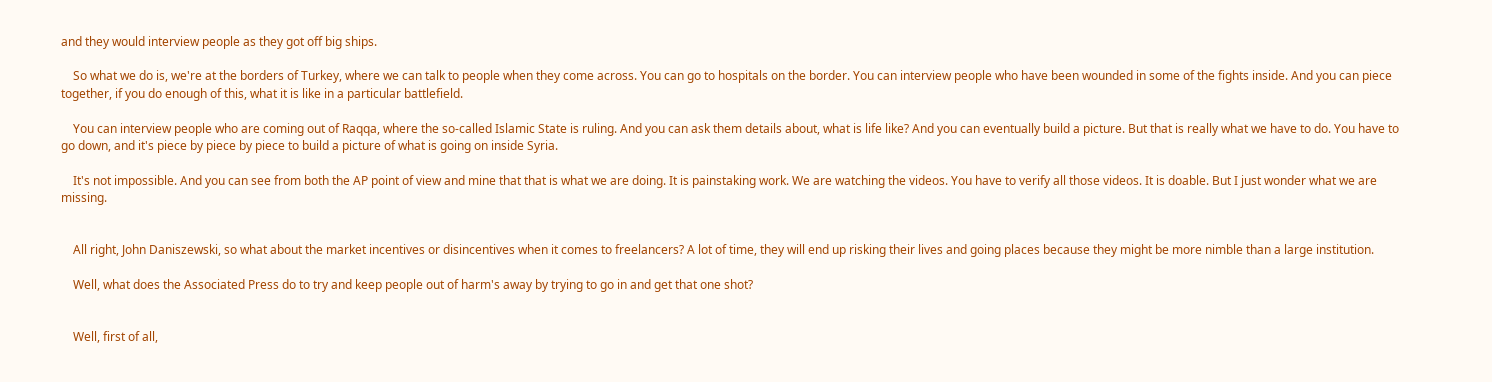and they would interview people as they got off big ships.

    So what we do is, we're at the borders of Turkey, where we can talk to people when they come across. You can go to hospitals on the border. You can interview people who have been wounded in some of the fights inside. And you can piece together, if you do enough of this, what it is like in a particular battlefield.

    You can interview people who are coming out of Raqqa, where the so-called Islamic State is ruling. And you can ask them details about, what is life like? And you can eventually build a picture. But that is really what we have to do. You have to go down, and it's piece by piece by piece to build a picture of what is going on inside Syria.

    It's not impossible. And you can see from both the AP point of view and mine that that is what we are doing. It is painstaking work. We are watching the videos. You have to verify all those videos. It is doable. But I just wonder what we are missing.


    All right, John Daniszewski, so what about the market incentives or disincentives when it comes to freelancers? A lot of time, they will end up risking their lives and going places because they might be more nimble than a large institution.

    Well, what does the Associated Press do to try and keep people out of harm's away by trying to go in and get that one shot?


    Well, first of all,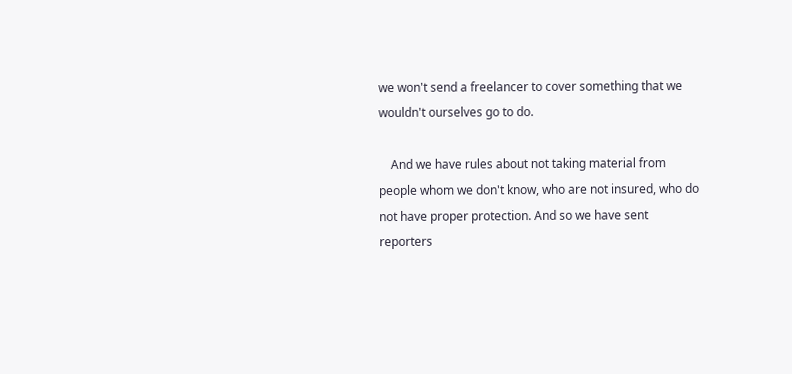we won't send a freelancer to cover something that we wouldn't ourselves go to do.

    And we have rules about not taking material from people whom we don't know, who are not insured, who do not have proper protection. And so we have sent reporters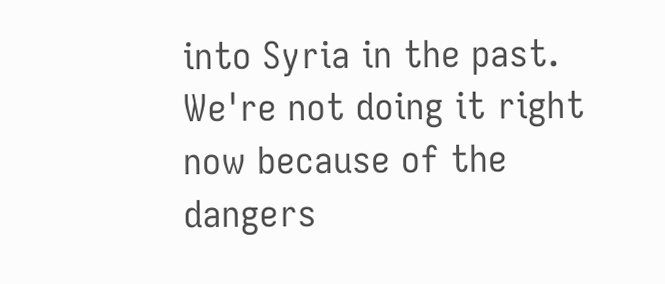into Syria in the past. We're not doing it right now because of the dangers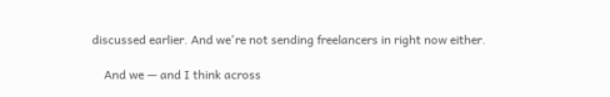discussed earlier. And we're not sending freelancers in right now either.

    And we — and I think across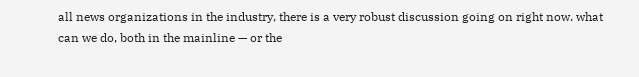all news organizations in the industry, there is a very robust discussion going on right now. what can we do, both in the mainline — or the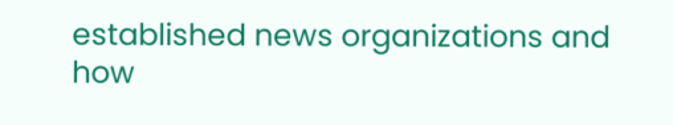established news organizations and how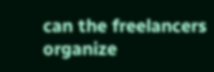can the freelancers organize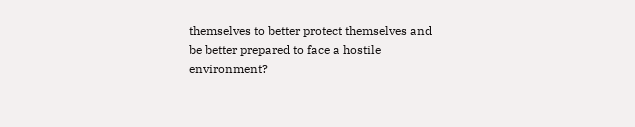themselves to better protect themselves and be better prepared to face a hostile environment?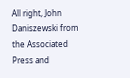All right, John Daniszewski from the Associated Press and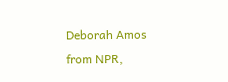Deborah Amos from NPR,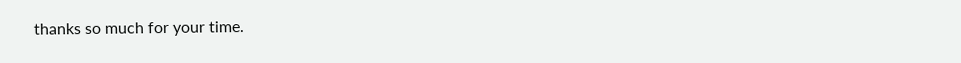thanks so much for your time.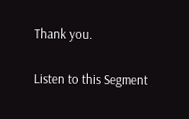Thank you.

Listen to this Segment